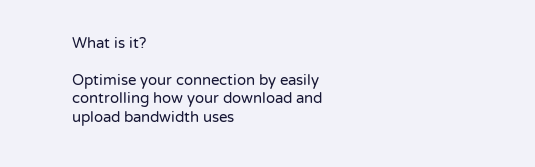What is it?

Optimise your connection by easily controlling how your download and upload bandwidth uses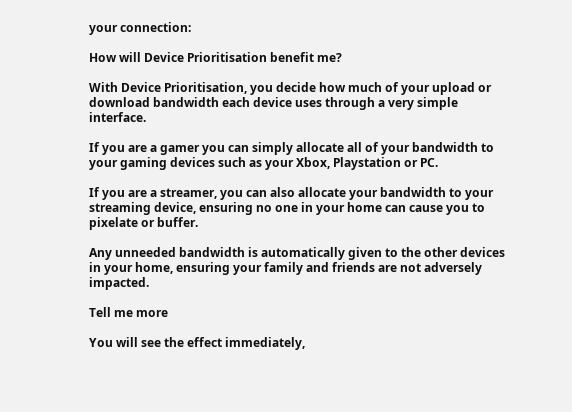your connection:

How will Device Prioritisation benefit me?

With Device Prioritisation, you decide how much of your upload or download bandwidth each device uses through a very simple interface.

If you are a gamer you can simply allocate all of your bandwidth to your gaming devices such as your Xbox, Playstation or PC.

If you are a streamer, you can also allocate your bandwidth to your streaming device, ensuring no one in your home can cause you to pixelate or buffer.

Any unneeded bandwidth is automatically given to the other devices in your home, ensuring your family and friends are not adversely impacted.

Tell me more

You will see the effect immediately,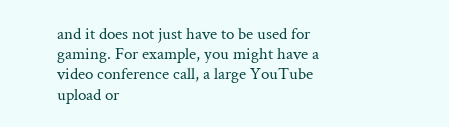and it does not just have to be used for gaming. For example, you might have a video conference call, a large YouTube upload or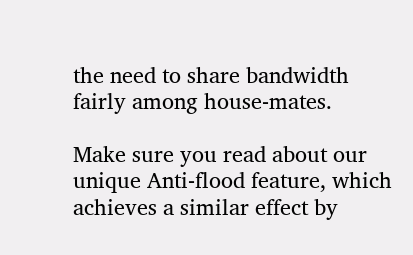the need to share bandwidth fairly among house-mates.

Make sure you read about our unique Anti-flood feature, which achieves a similar effect by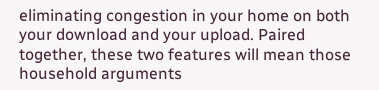eliminating congestion in your home on both your download and your upload. Paired together, these two features will mean those household arguments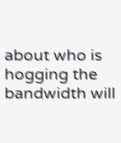about who is hogging the bandwidth will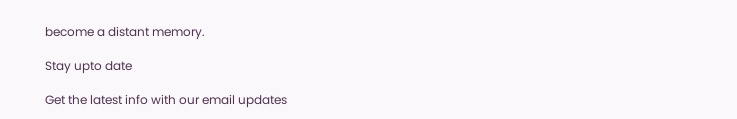become a distant memory.

Stay upto date

Get the latest info with our email updates